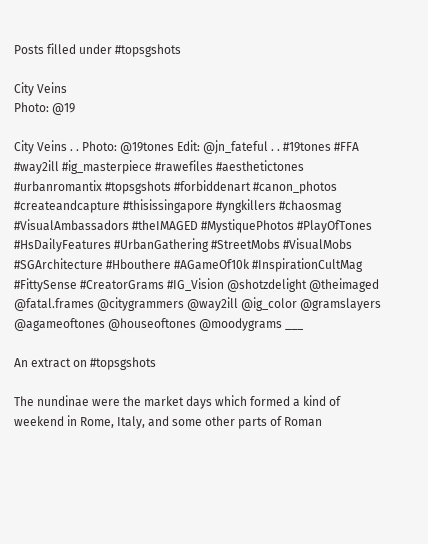Posts filled under #topsgshots

City Veins
Photo: @19

City Veins . . Photo: @19tones Edit: @jn_fateful . . #19tones #FFA #way2ill #ig_masterpiece #rawefiles #aesthetictones #urbanromantix #topsgshots #forbiddenart #canon_photos #createandcapture #thisissingapore #yngkillers #chaosmag #VisualAmbassadors #theIMAGED #MystiquePhotos #PlayOfTones #HsDailyFeatures #UrbanGathering #StreetMobs #VisualMobs #SGArchitecture #Hbouthere #AGameOf10k #InspirationCultMag #FittySense #CreatorGrams #IG_Vision @shotzdelight @theimaged @fatal.frames @citygrammers @way2ill @ig_color @gramslayers @agameoftones @houseoftones @moodygrams ___

An extract on #topsgshots

The nundinae were the market days which formed a kind of weekend in Rome, Italy, and some other parts of Roman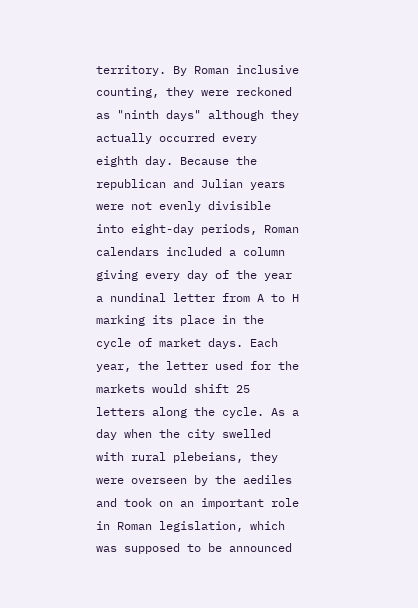territory. By Roman inclusive counting, they were reckoned as "ninth days" although they actually occurred every eighth day. Because the republican and Julian years were not evenly divisible into eight-day periods, Roman calendars included a column giving every day of the year a nundinal letter from A to H marking its place in the cycle of market days. Each year, the letter used for the markets would shift 25 letters along the cycle. As a day when the city swelled with rural plebeians, they were overseen by the aediles and took on an important role in Roman legislation, which was supposed to be announced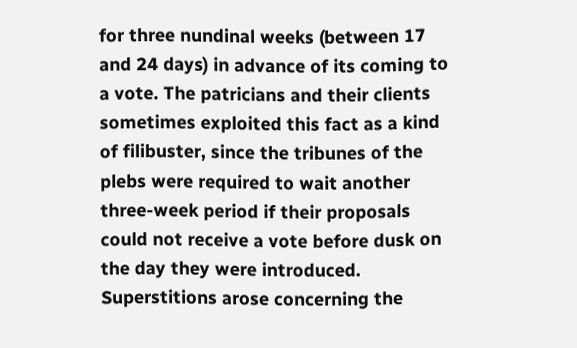for three nundinal weeks (between 17 and 24 days) in advance of its coming to a vote. The patricians and their clients sometimes exploited this fact as a kind of filibuster, since the tribunes of the plebs were required to wait another three-week period if their proposals could not receive a vote before dusk on the day they were introduced. Superstitions arose concerning the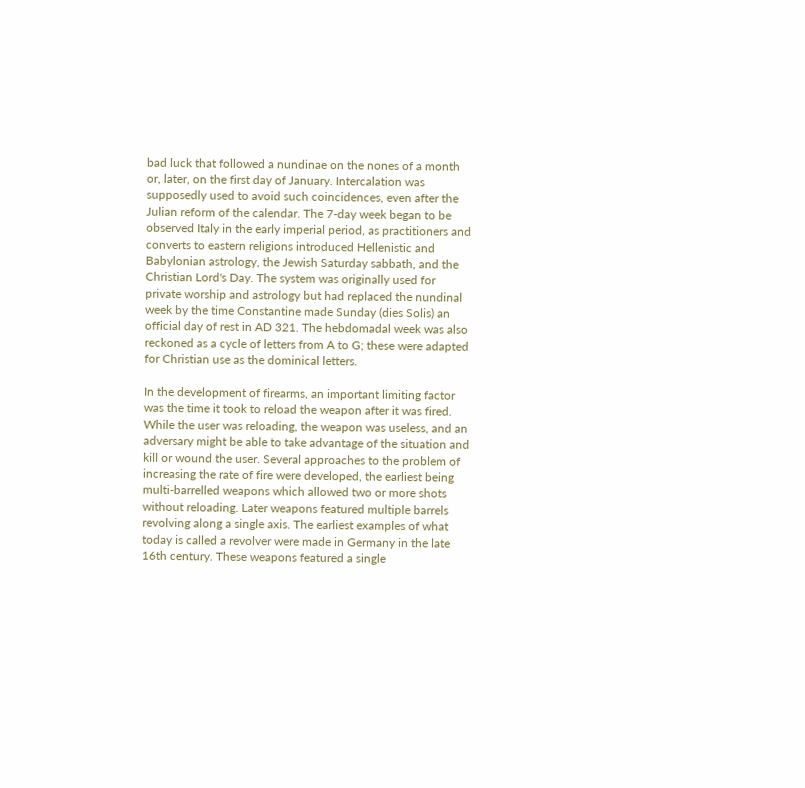bad luck that followed a nundinae on the nones of a month or, later, on the first day of January. Intercalation was supposedly used to avoid such coincidences, even after the Julian reform of the calendar. The 7-day week began to be observed Italy in the early imperial period, as practitioners and converts to eastern religions introduced Hellenistic and Babylonian astrology, the Jewish Saturday sabbath, and the Christian Lord's Day. The system was originally used for private worship and astrology but had replaced the nundinal week by the time Constantine made Sunday (dies Solis) an official day of rest in AD 321. The hebdomadal week was also reckoned as a cycle of letters from A to G; these were adapted for Christian use as the dominical letters.

In the development of firearms, an important limiting factor was the time it took to reload the weapon after it was fired. While the user was reloading, the weapon was useless, and an adversary might be able to take advantage of the situation and kill or wound the user. Several approaches to the problem of increasing the rate of fire were developed, the earliest being multi-barrelled weapons which allowed two or more shots without reloading. Later weapons featured multiple barrels revolving along a single axis. The earliest examples of what today is called a revolver were made in Germany in the late 16th century. These weapons featured a single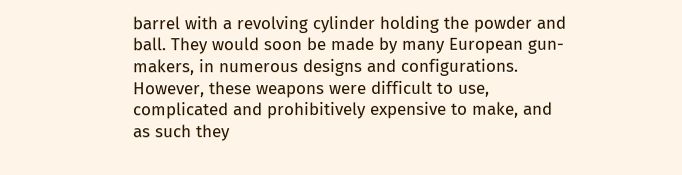barrel with a revolving cylinder holding the powder and ball. They would soon be made by many European gun-makers, in numerous designs and configurations. However, these weapons were difficult to use, complicated and prohibitively expensive to make, and as such they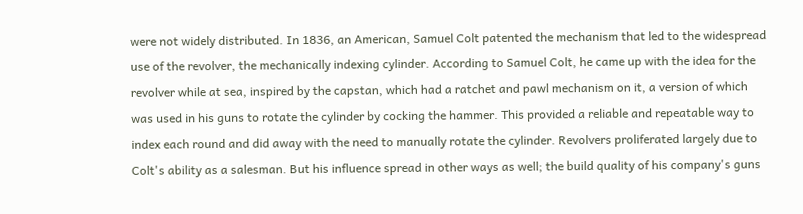were not widely distributed. In 1836, an American, Samuel Colt patented the mechanism that led to the widespread use of the revolver, the mechanically indexing cylinder. According to Samuel Colt, he came up with the idea for the revolver while at sea, inspired by the capstan, which had a ratchet and pawl mechanism on it, a version of which was used in his guns to rotate the cylinder by cocking the hammer. This provided a reliable and repeatable way to index each round and did away with the need to manually rotate the cylinder. Revolvers proliferated largely due to Colt's ability as a salesman. But his influence spread in other ways as well; the build quality of his company's guns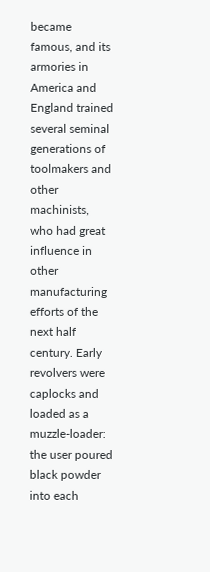became famous, and its armories in America and England trained several seminal generations of toolmakers and other machinists, who had great influence in other manufacturing efforts of the next half century. Early revolvers were caplocks and loaded as a muzzle-loader: the user poured black powder into each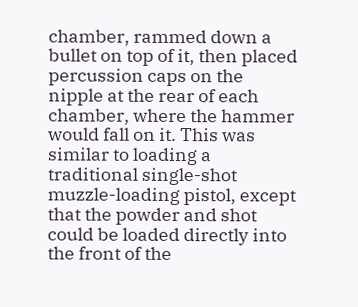chamber, rammed down a bullet on top of it, then placed percussion caps on the nipple at the rear of each chamber, where the hammer would fall on it. This was similar to loading a traditional single-shot muzzle-loading pistol, except that the powder and shot could be loaded directly into the front of the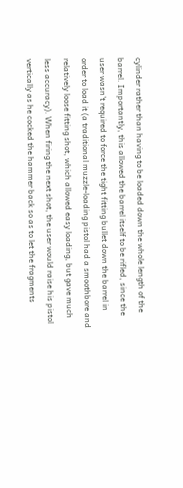cylinder rather than having to be loaded down the whole length of the barrel. Importantly, this allowed the barrel itself to be rifled, since the user wasn't required to force the tight fitting bullet down the barrel in order to load it (a traditional muzzle-loading pistol had a smoothbore and relatively loose fitting shot, which allowed easy loading, but gave much less accuracy). When firing the next shot, the user would raise his pistol vertically as he cocked the hammer back so as to let the fragments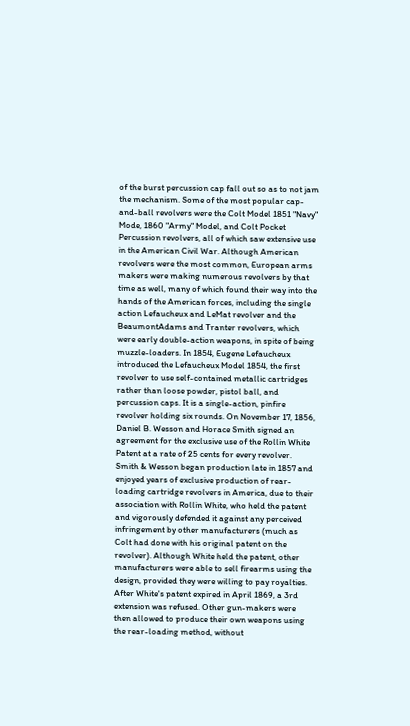of the burst percussion cap fall out so as to not jam the mechanism. Some of the most popular cap-and-ball revolvers were the Colt Model 1851 "Navy" Mode, 1860 "Army" Model, and Colt Pocket Percussion revolvers, all of which saw extensive use in the American Civil War. Although American revolvers were the most common, European arms makers were making numerous revolvers by that time as well, many of which found their way into the hands of the American forces, including the single action Lefaucheux and LeMat revolver and the BeaumontAdams and Tranter revolvers, which were early double-action weapons, in spite of being muzzle-loaders. In 1854, Eugene Lefaucheux introduced the Lefaucheux Model 1854, the first revolver to use self-contained metallic cartridges rather than loose powder, pistol ball, and percussion caps. It is a single-action, pinfire revolver holding six rounds. On November 17, 1856, Daniel B. Wesson and Horace Smith signed an agreement for the exclusive use of the Rollin White Patent at a rate of 25 cents for every revolver. Smith & Wesson began production late in 1857 and enjoyed years of exclusive production of rear-loading cartridge revolvers in America, due to their association with Rollin White, who held the patent and vigorously defended it against any perceived infringement by other manufacturers (much as Colt had done with his original patent on the revolver). Although White held the patent, other manufacturers were able to sell firearms using the design, provided they were willing to pay royalties. After White's patent expired in April 1869, a 3rd extension was refused. Other gun-makers were then allowed to produce their own weapons using the rear-loading method, without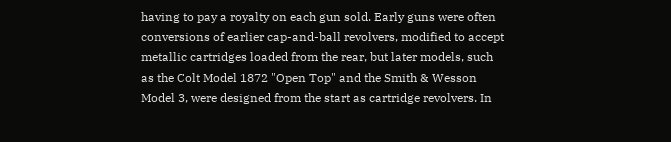having to pay a royalty on each gun sold. Early guns were often conversions of earlier cap-and-ball revolvers, modified to accept metallic cartridges loaded from the rear, but later models, such as the Colt Model 1872 "Open Top" and the Smith & Wesson Model 3, were designed from the start as cartridge revolvers. In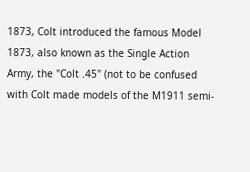1873, Colt introduced the famous Model 1873, also known as the Single Action Army, the "Colt .45" (not to be confused with Colt made models of the M1911 semi-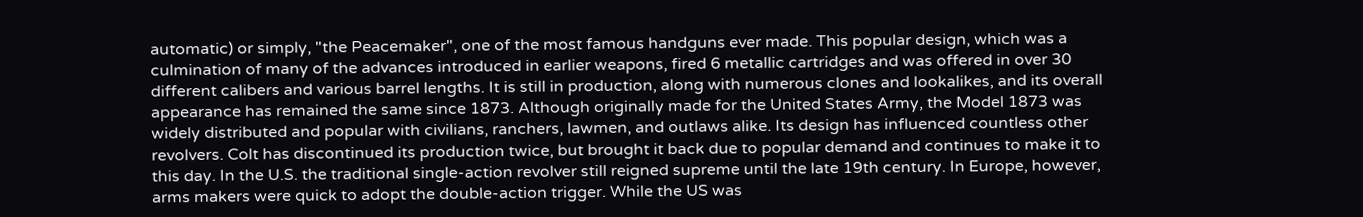automatic) or simply, "the Peacemaker", one of the most famous handguns ever made. This popular design, which was a culmination of many of the advances introduced in earlier weapons, fired 6 metallic cartridges and was offered in over 30 different calibers and various barrel lengths. It is still in production, along with numerous clones and lookalikes, and its overall appearance has remained the same since 1873. Although originally made for the United States Army, the Model 1873 was widely distributed and popular with civilians, ranchers, lawmen, and outlaws alike. Its design has influenced countless other revolvers. Colt has discontinued its production twice, but brought it back due to popular demand and continues to make it to this day. In the U.S. the traditional single-action revolver still reigned supreme until the late 19th century. In Europe, however, arms makers were quick to adopt the double-action trigger. While the US was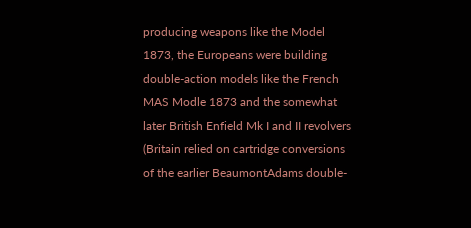producing weapons like the Model 1873, the Europeans were building double-action models like the French MAS Modle 1873 and the somewhat later British Enfield Mk I and II revolvers (Britain relied on cartridge conversions of the earlier BeaumontAdams double-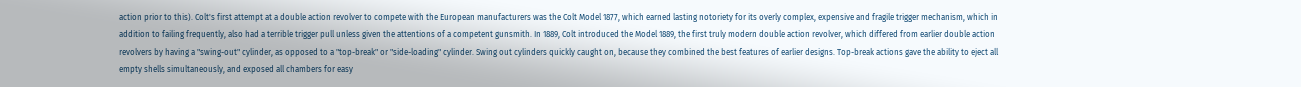action prior to this). Colt's first attempt at a double action revolver to compete with the European manufacturers was the Colt Model 1877, which earned lasting notoriety for its overly complex, expensive and fragile trigger mechanism, which in addition to failing frequently, also had a terrible trigger pull unless given the attentions of a competent gunsmith. In 1889, Colt introduced the Model 1889, the first truly modern double action revolver, which differed from earlier double action revolvers by having a "swing-out" cylinder, as opposed to a "top-break" or "side-loading" cylinder. Swing out cylinders quickly caught on, because they combined the best features of earlier designs. Top-break actions gave the ability to eject all empty shells simultaneously, and exposed all chambers for easy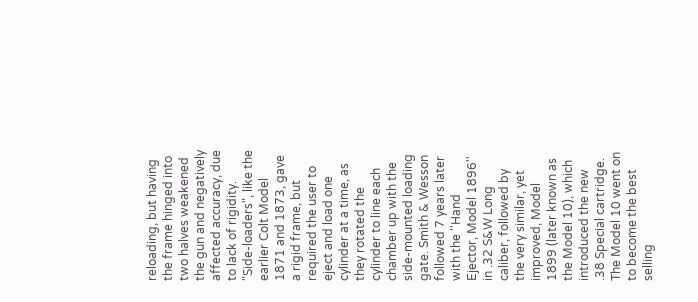reloading, but having the frame hinged into two halves weakened the gun and negatively affected accuracy, due to lack of rigidity. "Side-loaders", like the earlier Colt Model 1871 and 1873, gave a rigid frame, but required the user to eject and load one cylinder at a time, as they rotated the cylinder to line each chamber up with the side-mounted loading gate. Smith & Wesson followed 7 years later with the ''Hand Ejector, Model 1896'' in .32 S&W Long caliber, followed by the very similar, yet improved, Model 1899 (later known as the Model 10), which introduced the new .38 Special cartridge. The Model 10 went on to become the best selling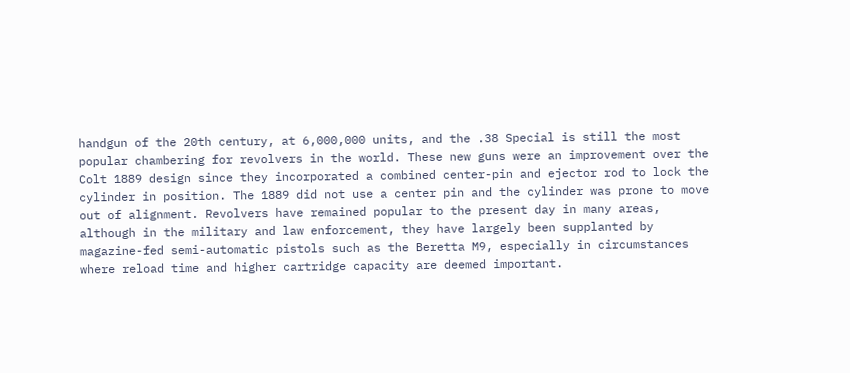handgun of the 20th century, at 6,000,000 units, and the .38 Special is still the most popular chambering for revolvers in the world. These new guns were an improvement over the Colt 1889 design since they incorporated a combined center-pin and ejector rod to lock the cylinder in position. The 1889 did not use a center pin and the cylinder was prone to move out of alignment. Revolvers have remained popular to the present day in many areas, although in the military and law enforcement, they have largely been supplanted by magazine-fed semi-automatic pistols such as the Beretta M9, especially in circumstances where reload time and higher cartridge capacity are deemed important.